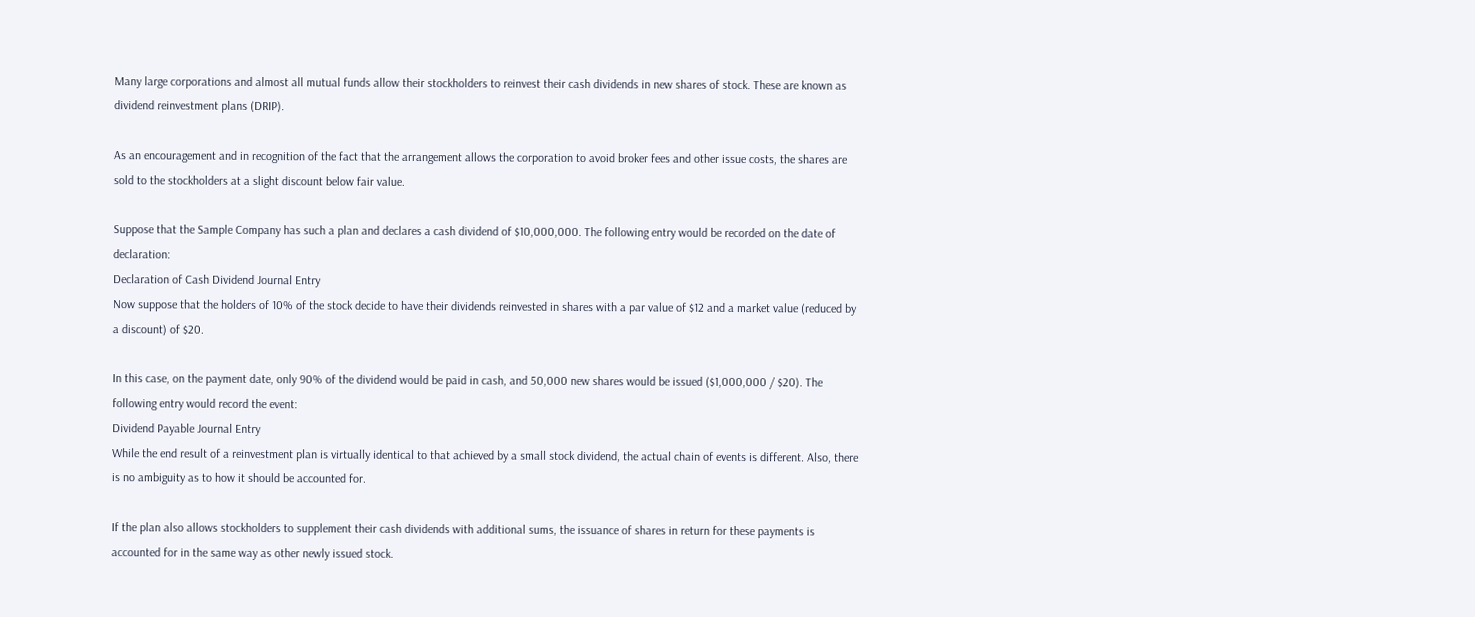Many large corporations and almost all mutual funds allow their stockholders to reinvest their cash dividends in new shares of stock. These are known as dividend reinvestment plans (DRIP).

As an encouragement and in recognition of the fact that the arrangement allows the corporation to avoid broker fees and other issue costs, the shares are sold to the stockholders at a slight discount below fair value.

Suppose that the Sample Company has such a plan and declares a cash dividend of $10,000,000. The following entry would be recorded on the date of declaration:
Declaration of Cash Dividend Journal Entry
Now suppose that the holders of 10% of the stock decide to have their dividends reinvested in shares with a par value of $12 and a market value (reduced by a discount) of $20.

In this case, on the payment date, only 90% of the dividend would be paid in cash, and 50,000 new shares would be issued ($1,000,000 / $20). The following entry would record the event:
Dividend Payable Journal Entry
While the end result of a reinvestment plan is virtually identical to that achieved by a small stock dividend, the actual chain of events is different. Also, there is no ambiguity as to how it should be accounted for.

If the plan also allows stockholders to supplement their cash dividends with additional sums, the issuance of shares in return for these payments is accounted for in the same way as other newly issued stock.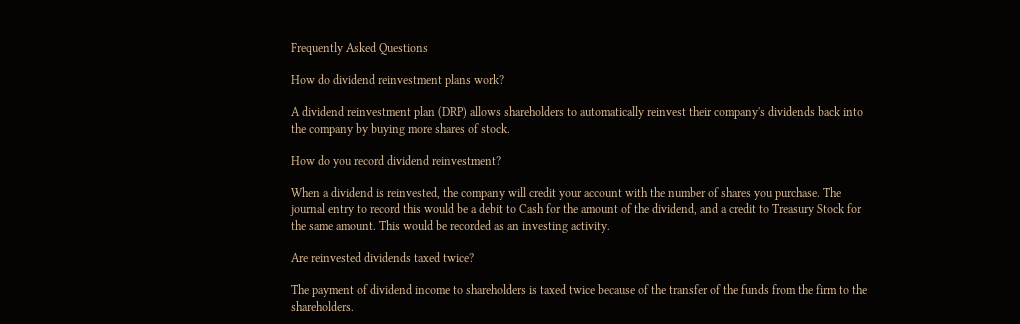Frequently Asked Questions

How do dividend reinvestment plans work?

A dividend reinvestment plan (DRP) allows shareholders to automatically reinvest their company's dividends back into the company by buying more shares of stock.

How do you record dividend reinvestment?

When a dividend is reinvested, the company will credit your account with the number of shares you purchase. The journal entry to record this would be a debit to Cash for the amount of the dividend, and a credit to Treasury Stock for the same amount. This would be recorded as an investing activity.

Are reinvested dividends taxed twice?

The payment of dividend income to shareholders is taxed twice because of the transfer of the funds from the firm to the shareholders.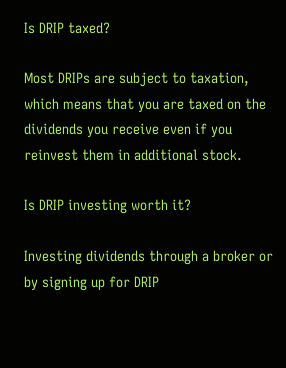Is DRIP taxed?

Most DRIPs are subject to taxation, which means that you are taxed on the dividends you receive even if you reinvest them in additional stock.

Is DRIP investing worth it?

Investing dividends through a broker or by signing up for DRIP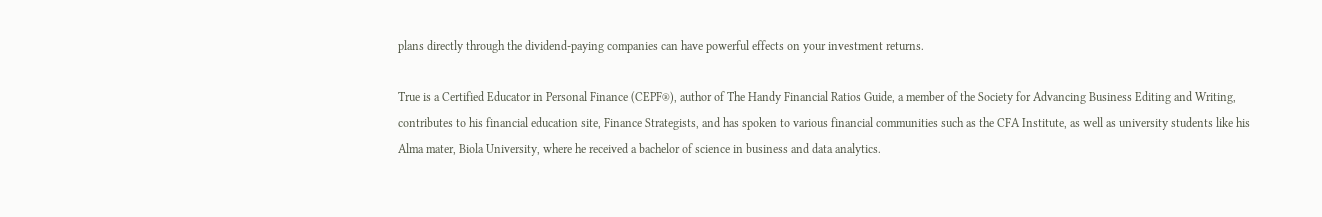plans directly through the dividend-paying companies can have powerful effects on your investment returns.

True is a Certified Educator in Personal Finance (CEPF®), author of The Handy Financial Ratios Guide, a member of the Society for Advancing Business Editing and Writing, contributes to his financial education site, Finance Strategists, and has spoken to various financial communities such as the CFA Institute, as well as university students like his Alma mater, Biola University, where he received a bachelor of science in business and data analytics.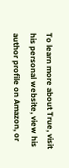To learn more about True, visit his personal website, view his author profile on Amazon, or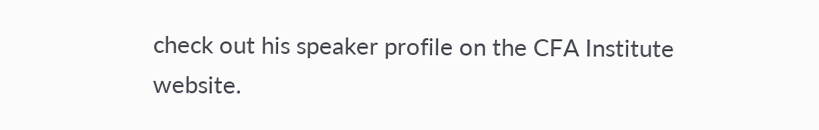check out his speaker profile on the CFA Institute website.